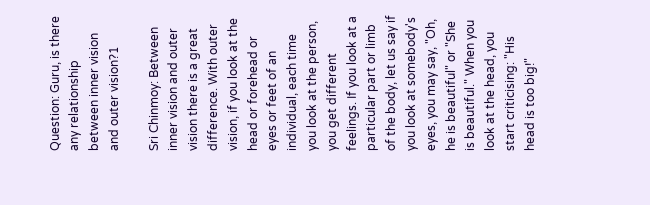Question: Guru, is there any relationship between inner vision and outer vision?1

Sri Chinmoy: Between inner vision and outer vision there is a great difference. With outer vision, if you look at the head or forehead or eyes or feet of an individual, each time you look at the person, you get different feelings. If you look at a particular part or limb of the body, let us say if you look at somebody's eyes, you may say, "Oh, he is beautiful" or "She is beautiful." When you look at the head, you start criticising: "His head is too big!"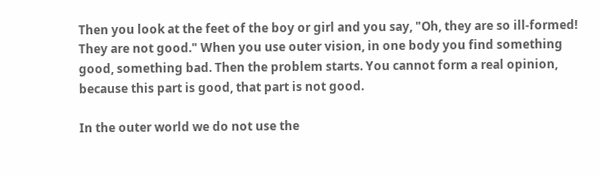Then you look at the feet of the boy or girl and you say, "Oh, they are so ill-formed! They are not good." When you use outer vision, in one body you find something good, something bad. Then the problem starts. You cannot form a real opinion, because this part is good, that part is not good.

In the outer world we do not use the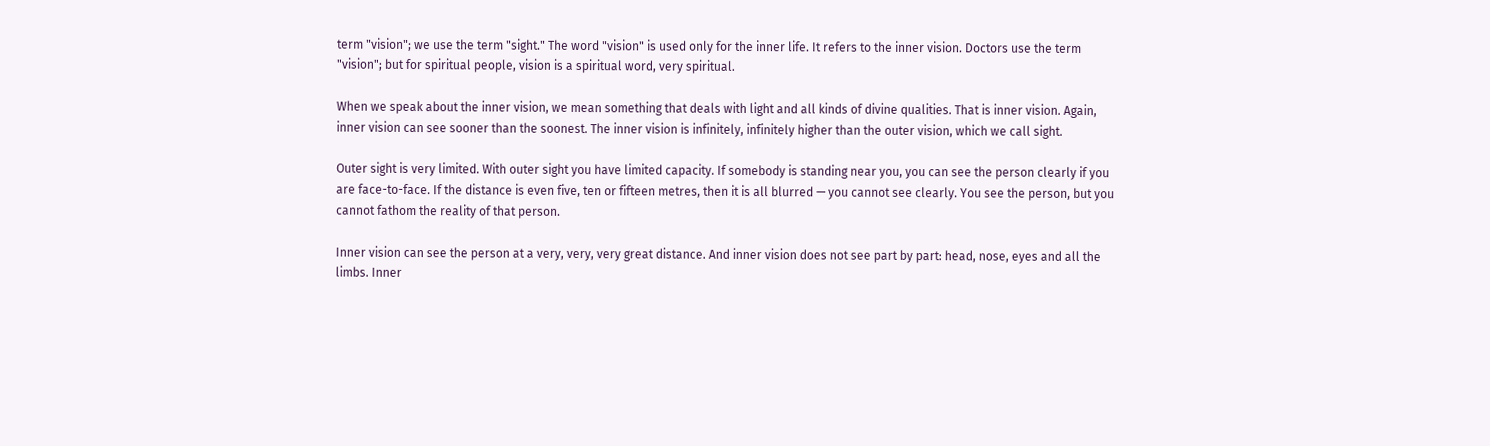term "vision"; we use the term "sight." The word "vision" is used only for the inner life. It refers to the inner vision. Doctors use the term "vision"; but for spiritual people, vision is a spiritual word, very spiritual.

When we speak about the inner vision, we mean something that deals with light and all kinds of divine qualities. That is inner vision. Again, inner vision can see sooner than the soonest. The inner vision is infinitely, infinitely higher than the outer vision, which we call sight.

Outer sight is very limited. With outer sight you have limited capacity. If somebody is standing near you, you can see the person clearly if you are face-to-face. If the distance is even five, ten or fifteen metres, then it is all blurred — you cannot see clearly. You see the person, but you cannot fathom the reality of that person.

Inner vision can see the person at a very, very, very great distance. And inner vision does not see part by part: head, nose, eyes and all the limbs. Inner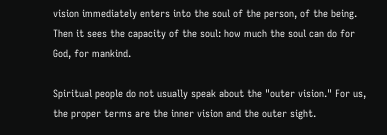vision immediately enters into the soul of the person, of the being. Then it sees the capacity of the soul: how much the soul can do for God, for mankind.

Spiritual people do not usually speak about the "outer vision." For us, the proper terms are the inner vision and the outer sight.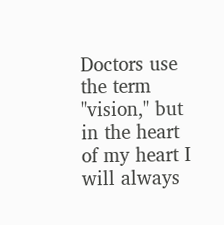Doctors use the term "vision," but in the heart of my heart I will always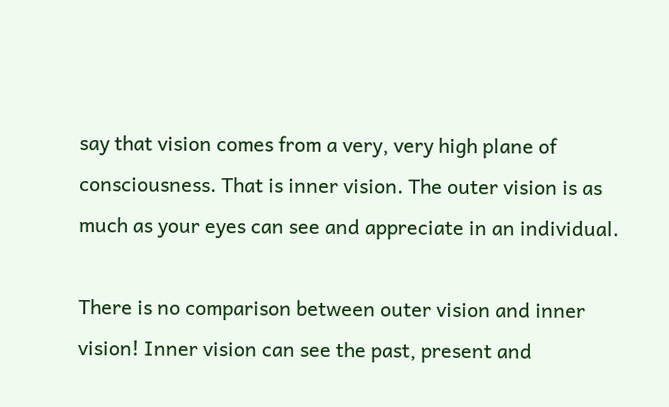say that vision comes from a very, very high plane of consciousness. That is inner vision. The outer vision is as much as your eyes can see and appreciate in an individual.

There is no comparison between outer vision and inner vision! Inner vision can see the past, present and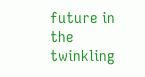future in the twinkling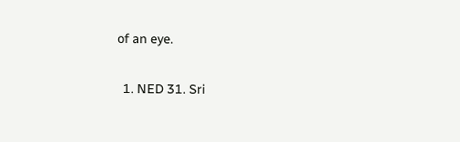of an eye.

  1. NED 31. Sri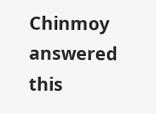Chinmoy answered this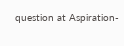question at Aspiration-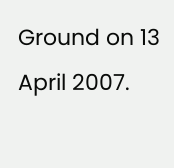Ground on 13 April 2007.